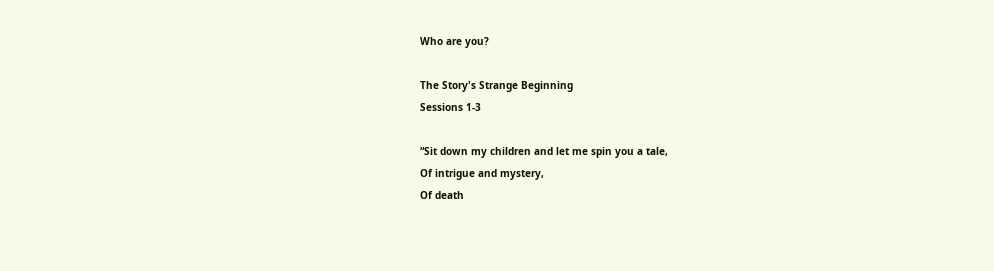Who are you?

The Story's Strange Beginning
Sessions 1-3

“Sit down my children and let me spin you a tale,
Of intrigue and mystery,
Of death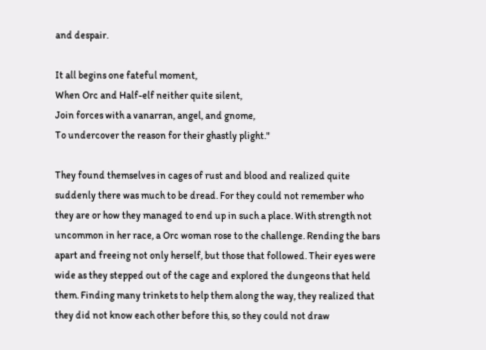and despair.

It all begins one fateful moment,
When Orc and Half-elf neither quite silent,
Join forces with a vanarran, angel, and gnome,
To undercover the reason for their ghastly plight."

They found themselves in cages of rust and blood and realized quite suddenly there was much to be dread. For they could not remember who they are or how they managed to end up in such a place. With strength not uncommon in her race, a Orc woman rose to the challenge. Rending the bars apart and freeing not only herself, but those that followed. Their eyes were wide as they stepped out of the cage and explored the dungeons that held them. Finding many trinkets to help them along the way, they realized that they did not know each other before this, so they could not draw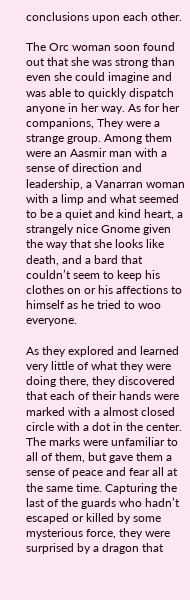conclusions upon each other.

The Orc woman soon found out that she was strong than even she could imagine and was able to quickly dispatch anyone in her way. As for her companions, They were a strange group. Among them were an Aasmir man with a sense of direction and leadership, a Vanarran woman with a limp and what seemed to be a quiet and kind heart, a strangely nice Gnome given the way that she looks like death, and a bard that couldn’t seem to keep his clothes on or his affections to himself as he tried to woo everyone.

As they explored and learned very little of what they were doing there, they discovered that each of their hands were marked with a almost closed circle with a dot in the center. The marks were unfamiliar to all of them, but gave them a sense of peace and fear all at the same time. Capturing the last of the guards who hadn’t escaped or killed by some mysterious force, they were surprised by a dragon that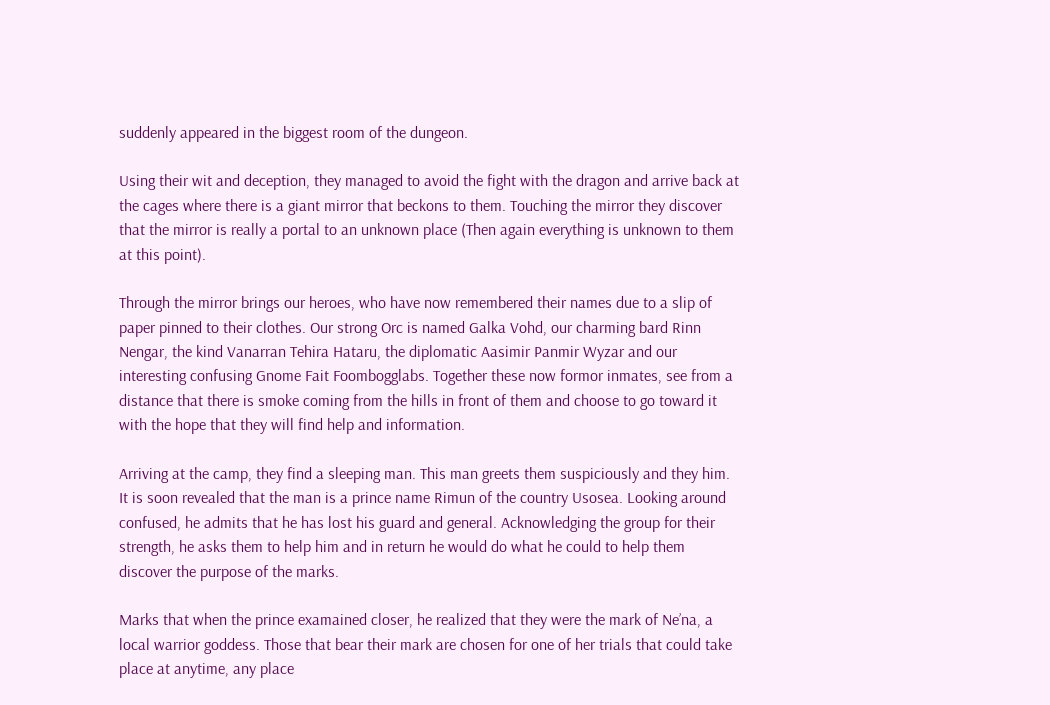suddenly appeared in the biggest room of the dungeon.

Using their wit and deception, they managed to avoid the fight with the dragon and arrive back at the cages where there is a giant mirror that beckons to them. Touching the mirror they discover that the mirror is really a portal to an unknown place (Then again everything is unknown to them at this point).

Through the mirror brings our heroes, who have now remembered their names due to a slip of paper pinned to their clothes. Our strong Orc is named Galka Vohd, our charming bard Rinn Nengar, the kind Vanarran Tehira Hataru, the diplomatic Aasimir Panmir Wyzar and our interesting confusing Gnome Fait Foombogglabs. Together these now formor inmates, see from a distance that there is smoke coming from the hills in front of them and choose to go toward it with the hope that they will find help and information.

Arriving at the camp, they find a sleeping man. This man greets them suspiciously and they him. It is soon revealed that the man is a prince name Rimun of the country Usosea. Looking around confused, he admits that he has lost his guard and general. Acknowledging the group for their strength, he asks them to help him and in return he would do what he could to help them discover the purpose of the marks.

Marks that when the prince examained closer, he realized that they were the mark of Ne’na, a local warrior goddess. Those that bear their mark are chosen for one of her trials that could take place at anytime, any place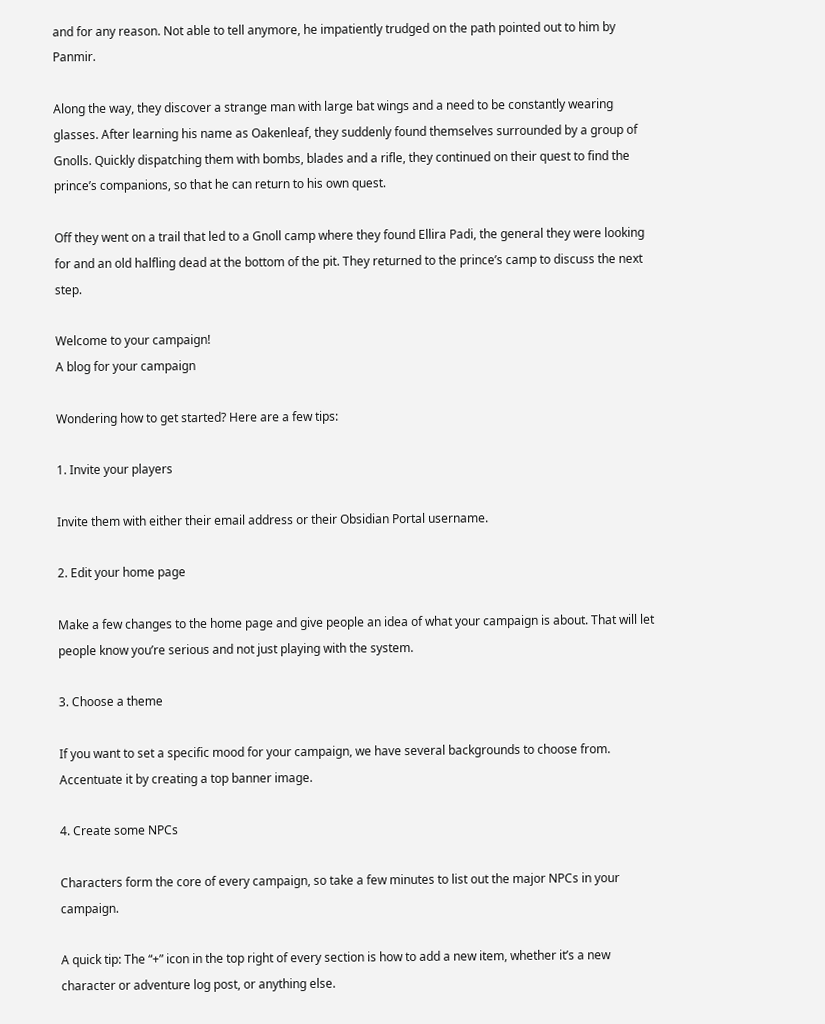and for any reason. Not able to tell anymore, he impatiently trudged on the path pointed out to him by Panmir.

Along the way, they discover a strange man with large bat wings and a need to be constantly wearing glasses. After learning his name as Oakenleaf, they suddenly found themselves surrounded by a group of Gnolls. Quickly dispatching them with bombs, blades and a rifle, they continued on their quest to find the prince’s companions, so that he can return to his own quest.

Off they went on a trail that led to a Gnoll camp where they found Ellira Padi, the general they were looking for and an old halfling dead at the bottom of the pit. They returned to the prince’s camp to discuss the next step.

Welcome to your campaign!
A blog for your campaign

Wondering how to get started? Here are a few tips:

1. Invite your players

Invite them with either their email address or their Obsidian Portal username.

2. Edit your home page

Make a few changes to the home page and give people an idea of what your campaign is about. That will let people know you’re serious and not just playing with the system.

3. Choose a theme

If you want to set a specific mood for your campaign, we have several backgrounds to choose from. Accentuate it by creating a top banner image.

4. Create some NPCs

Characters form the core of every campaign, so take a few minutes to list out the major NPCs in your campaign.

A quick tip: The “+” icon in the top right of every section is how to add a new item, whether it’s a new character or adventure log post, or anything else.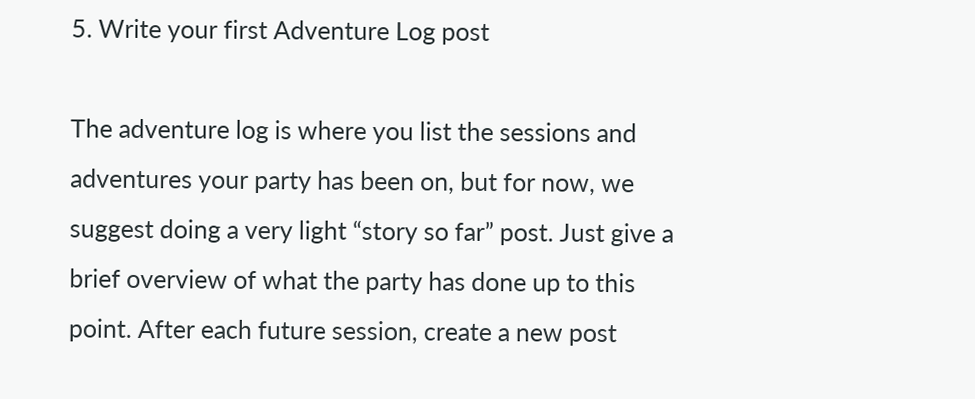5. Write your first Adventure Log post

The adventure log is where you list the sessions and adventures your party has been on, but for now, we suggest doing a very light “story so far” post. Just give a brief overview of what the party has done up to this point. After each future session, create a new post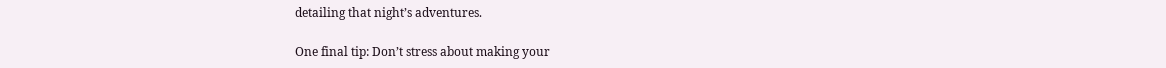detailing that night’s adventures.

One final tip: Don’t stress about making your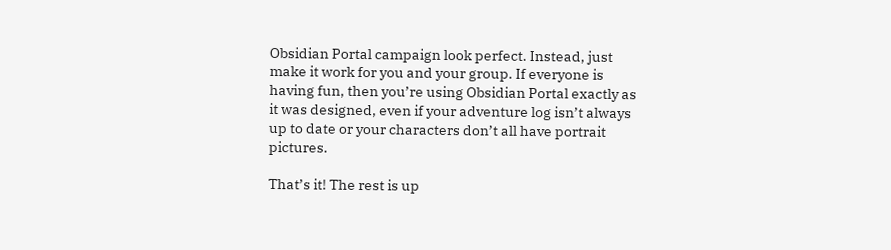Obsidian Portal campaign look perfect. Instead, just make it work for you and your group. If everyone is having fun, then you’re using Obsidian Portal exactly as it was designed, even if your adventure log isn’t always up to date or your characters don’t all have portrait pictures.

That’s it! The rest is up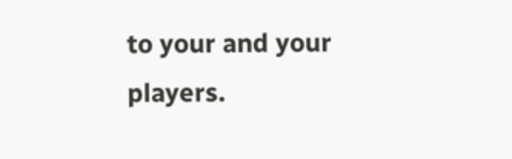to your and your players.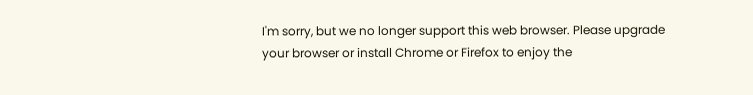I'm sorry, but we no longer support this web browser. Please upgrade your browser or install Chrome or Firefox to enjoy the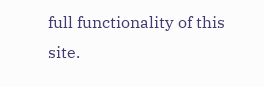full functionality of this site.